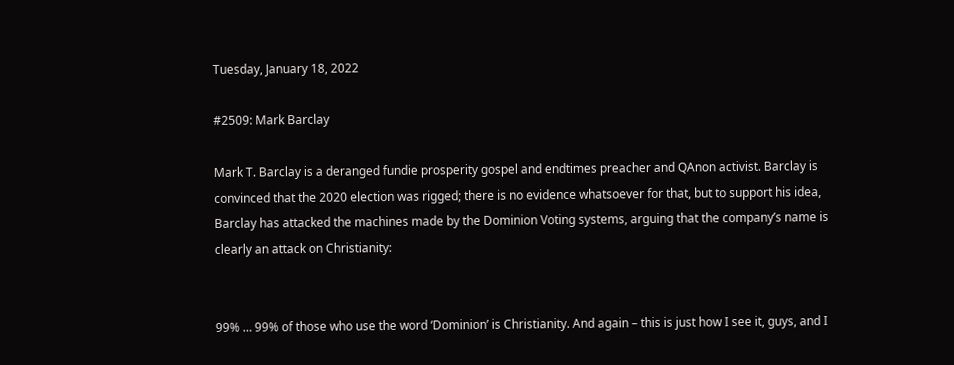Tuesday, January 18, 2022

#2509: Mark Barclay

Mark T. Barclay is a deranged fundie prosperity gospel and endtimes preacher and QAnon activist. Barclay is convinced that the 2020 election was rigged; there is no evidence whatsoever for that, but to support his idea, Barclay has attacked the machines made by the Dominion Voting systems, arguing that the company’s name is clearly an attack on Christianity:


99% … 99% of those who use the word ‘Dominion’ is Christianity. And again – this is just how I see it, guys, and I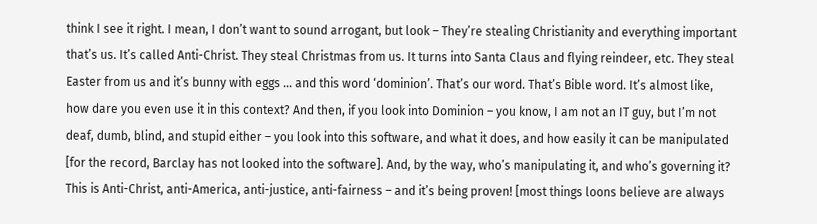think I see it right. I mean, I don’t want to sound arrogant, but look – They’re stealing Christianity and everything important that’s us. It’s called Anti-Christ. They steal Christmas from us. It turns into Santa Claus and flying reindeer, etc. They steal Easter from us and it’s bunny with eggs … and this word ‘dominion’. That’s our word. That’s Bible word. It’s almost like, how dare you even use it in this context? And then, if you look into Dominion – you know, I am not an IT guy, but I’m not deaf, dumb, blind, and stupid either – you look into this software, and what it does, and how easily it can be manipulated [for the record, Barclay has not looked into the software]. And, by the way, who’s manipulating it, and who’s governing it? This is Anti-Christ, anti-America, anti-justice, anti-fairness – and it’s being proven! [most things loons believe are always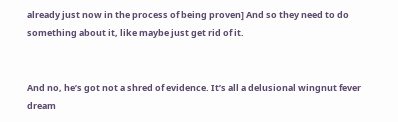already just now in the process of being proven] And so they need to do something about it, like maybe just get rid of it.


And no, he’s got not a shred of evidence. It’s all a delusional wingnut fever dream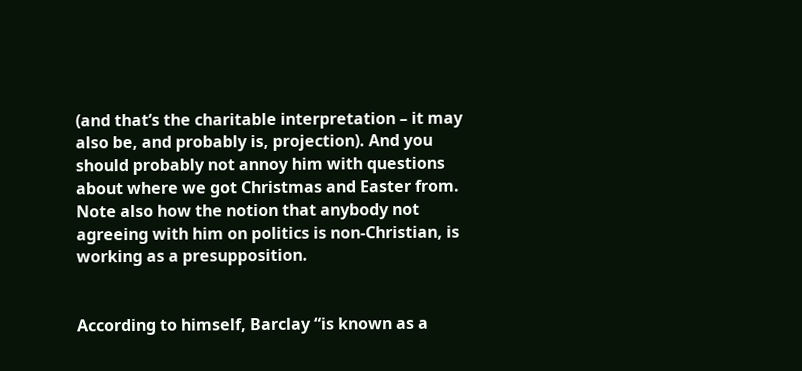(and that’s the charitable interpretation – it may also be, and probably is, projection). And you should probably not annoy him with questions about where we got Christmas and Easter from. Note also how the notion that anybody not agreeing with him on politics is non-Christian, is working as a presupposition.


According to himself, Barclay “is known as a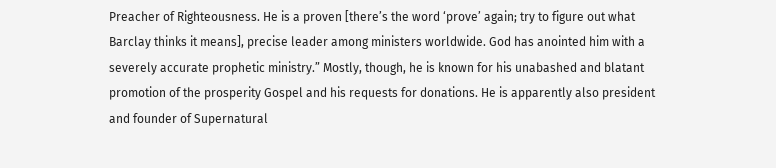Preacher of Righteousness. He is a proven [there’s the word ‘prove’ again; try to figure out what Barclay thinks it means], precise leader among ministers worldwide. God has anointed him with a severely accurate prophetic ministry.” Mostly, though, he is known for his unabashed and blatant promotion of the prosperity Gospel and his requests for donations. He is apparently also president and founder of Supernatural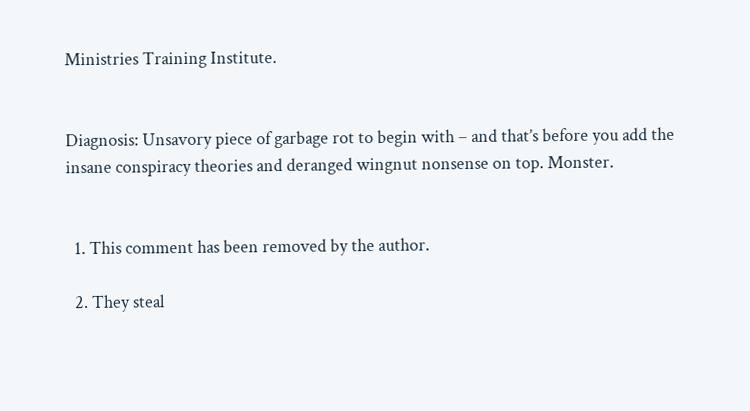Ministries Training Institute.


Diagnosis: Unsavory piece of garbage rot to begin with – and that’s before you add the insane conspiracy theories and deranged wingnut nonsense on top. Monster.


  1. This comment has been removed by the author.

  2. They steal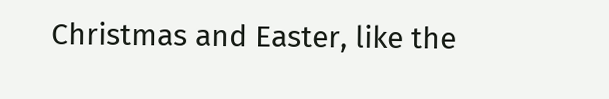Christmas and Easter, like the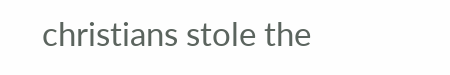christians stole the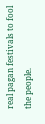real pagan festivals to fool the people.